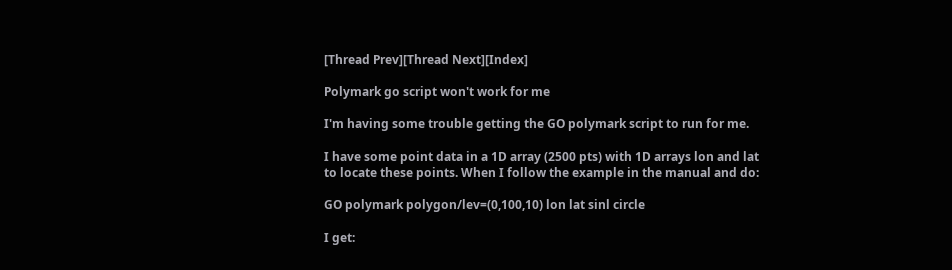[Thread Prev][Thread Next][Index]

Polymark go script won't work for me

I'm having some trouble getting the GO polymark script to run for me.

I have some point data in a 1D array (2500 pts) with 1D arrays lon and lat
to locate these points. When I follow the example in the manual and do:

GO polymark polygon/lev=(0,100,10) lon lat sinl circle

I get: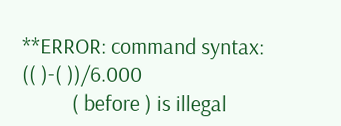**ERROR: command syntax: (( )-( ))/6.000
          ( before ) is illegal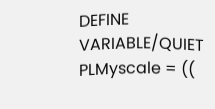DEFINE VARIABLE/QUIET PLMyscale = ((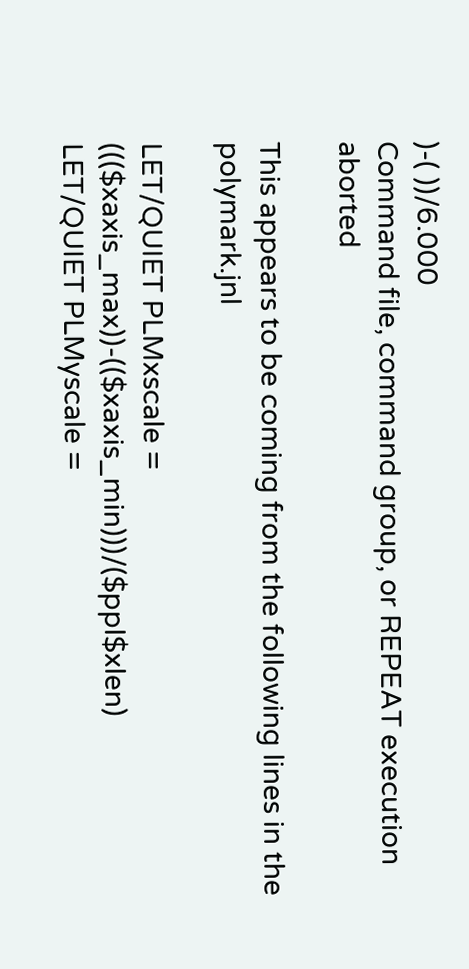)-( ))/6.000
Command file, command group, or REPEAT execution aborted

This appears to be coming from the following lines in the polymark.jnl

LET/QUIET PLMxscale = ((($xaxis_max))-(($xaxis_min)))/($ppl$xlen)
LET/QUIET PLMyscale =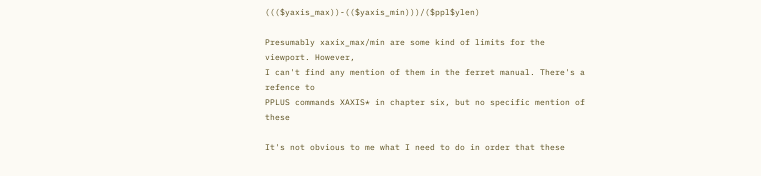((($yaxis_max))-(($yaxis_min)))/($ppl$ylen)

Presumably xaxix_max/min are some kind of limits for the viewport. However,
I can't find any mention of them in the ferret manual. There's a refence to
PPLUS commands XAXIS* in chapter six, but no specific mention of these

It's not obvious to me what I need to do in order that these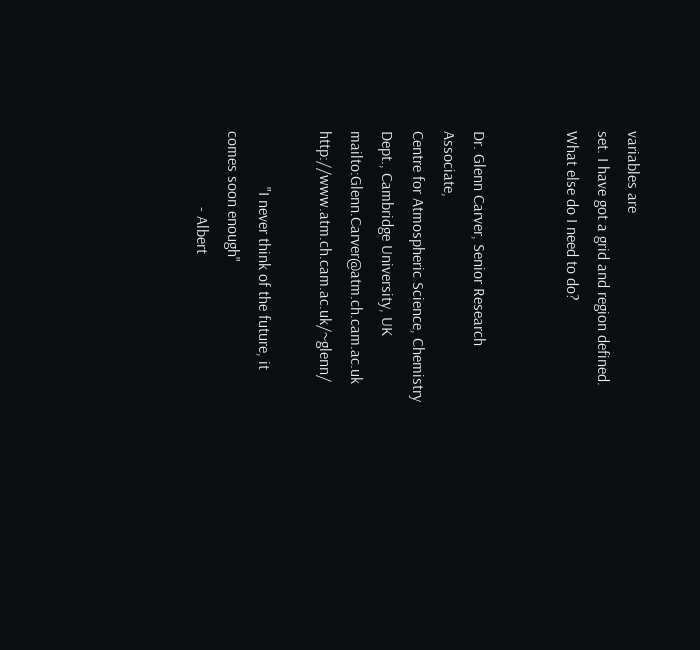variables are
set. I have got a grid and region defined. What else do I need to do?


Dr. Glenn Carver, Senior Research Associate,
Centre for Atmospheric Science, Chemistry Dept., Cambridge University, UK
mailto:Glenn.Carver@atm.ch.cam.ac.uk   http://www.atm.ch.cam.ac.uk/~glenn/

              "I never think of the future, it comes soon enough"
                   - Albert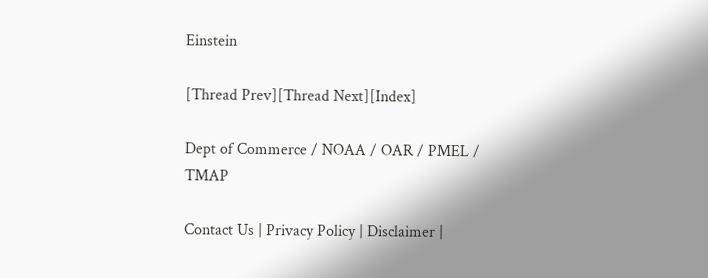Einstein

[Thread Prev][Thread Next][Index]

Dept of Commerce / NOAA / OAR / PMEL / TMAP

Contact Us | Privacy Policy | Disclaimer |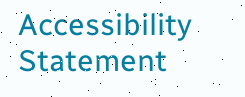Accessibility Statement